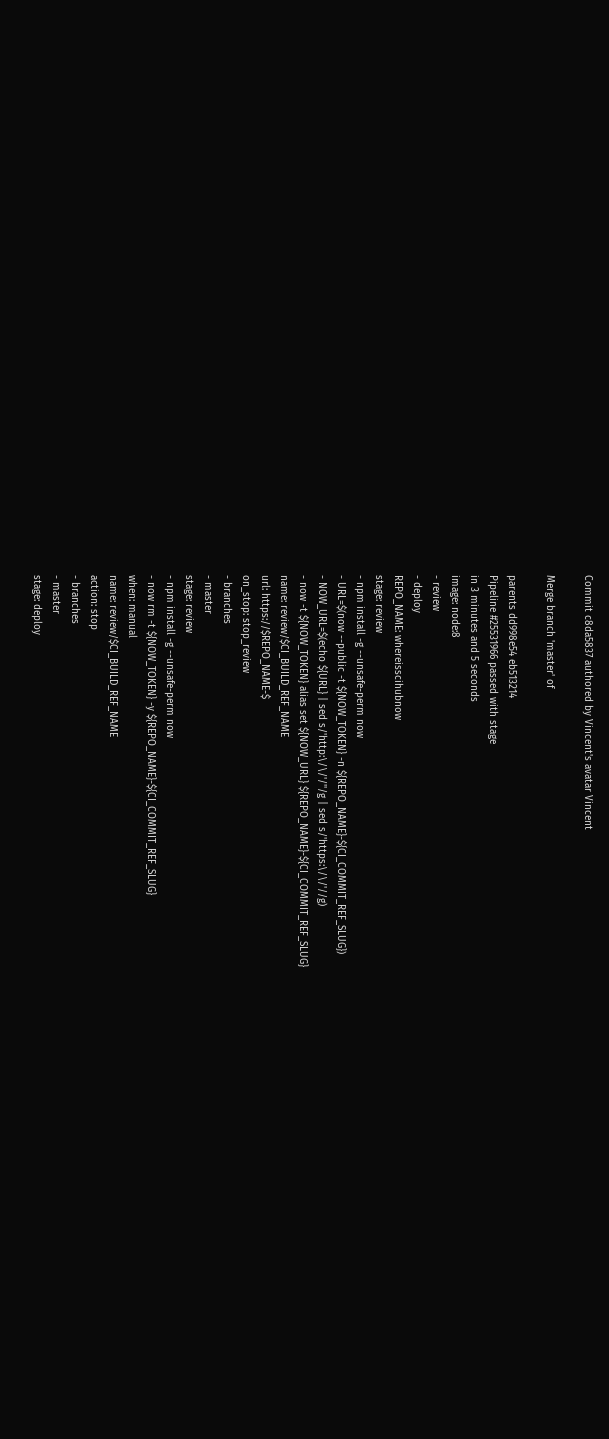Commit c8da5837 authored by Vincent's avatar Vincent

Merge branch 'master' of

parents dd998e54 eb513214
Pipeline #25531966 passed with stage
in 3 minutes and 5 seconds
image: node:8
- review
- deploy
REPO_NAME: whereisscihubnow
stage: review
- npm install -g --unsafe-perm now
- URL=$(now --public -t ${NOW_TOKEN} -n ${REPO_NAME}-${CI_COMMIT_REF_SLUG})
- NOW_URL=$(echo ${URL} | sed s/'http:\/\/'/''/g | sed s/'https:\/\/'//g)
- now -t ${NOW_TOKEN} alias set ${NOW_URL} ${REPO_NAME}-${CI_COMMIT_REF_SLUG}
name: review/$CI_BUILD_REF_NAME
url: https://$REPO_NAME-$
on_stop: stop_review
- branches
- master
stage: review
- npm install -g --unsafe-perm now
- now rm -t ${NOW_TOKEN} -y ${REPO_NAME}-${CI_COMMIT_REF_SLUG}
when: manual
name: review/$CI_BUILD_REF_NAME
action: stop
- branches
- master
stage: deploy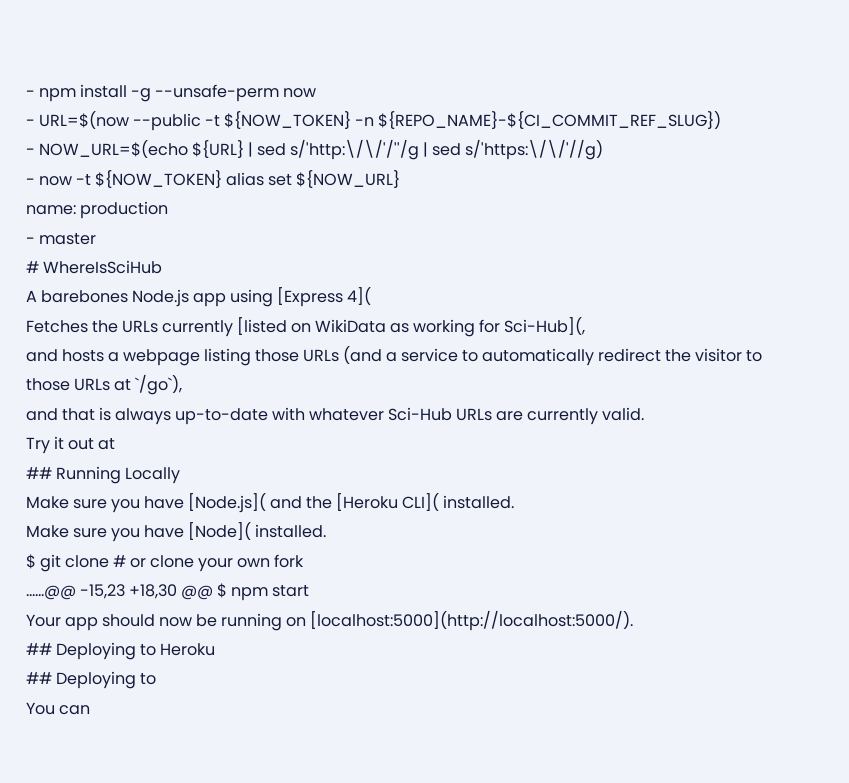- npm install -g --unsafe-perm now
- URL=$(now --public -t ${NOW_TOKEN} -n ${REPO_NAME}-${CI_COMMIT_REF_SLUG})
- NOW_URL=$(echo ${URL} | sed s/'http:\/\/'/''/g | sed s/'https:\/\/'//g)
- now -t ${NOW_TOKEN} alias set ${NOW_URL}
name: production
- master
# WhereIsSciHub
A barebones Node.js app using [Express 4](
Fetches the URLs currently [listed on WikiData as working for Sci-Hub](,
and hosts a webpage listing those URLs (and a service to automatically redirect the visitor to those URLs at `/go`),
and that is always up-to-date with whatever Sci-Hub URLs are currently valid.
Try it out at
## Running Locally
Make sure you have [Node.js]( and the [Heroku CLI]( installed.
Make sure you have [Node]( installed.
$ git clone # or clone your own fork
......@@ -15,23 +18,30 @@ $ npm start
Your app should now be running on [localhost:5000](http://localhost:5000/).
## Deploying to Heroku
## Deploying to
You can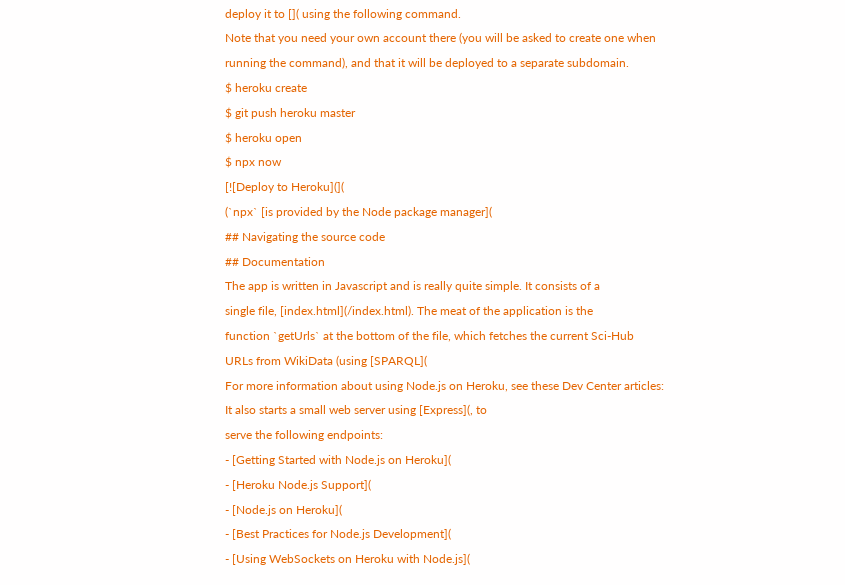deploy it to []( using the following command.
Note that you need your own account there (you will be asked to create one when
running the command), and that it will be deployed to a separate subdomain.
$ heroku create
$ git push heroku master
$ heroku open
$ npx now
[![Deploy to Heroku](](
(`npx` [is provided by the Node package manager](
## Navigating the source code
## Documentation
The app is written in Javascript and is really quite simple. It consists of a
single file, [index.html](/index.html). The meat of the application is the
function `getUrls` at the bottom of the file, which fetches the current Sci-Hub
URLs from WikiData (using [SPARQL](
For more information about using Node.js on Heroku, see these Dev Center articles:
It also starts a small web server using [Express](, to
serve the following endpoints:
- [Getting Started with Node.js on Heroku](
- [Heroku Node.js Support](
- [Node.js on Heroku](
- [Best Practices for Node.js Development](
- [Using WebSockets on Heroku with Node.js](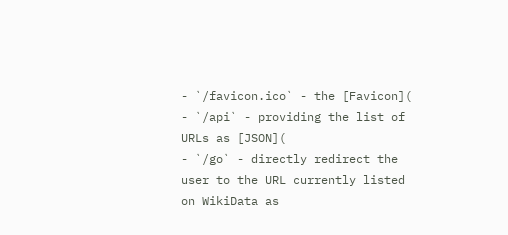- `/favicon.ico` - the [Favicon](
- `/api` - providing the list of URLs as [JSON](
- `/go` - directly redirect the user to the URL currently listed on WikiData as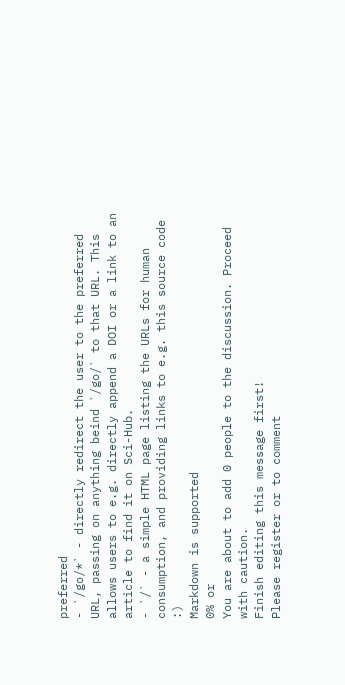preferred
- `/go/*` - directly redirect the user to the preferred URL, passing on anything beind `/go/` to that URL. This allows users to e.g. directly append a DOI or a link to an article to find it on Sci-Hub.
- `/` - a simple HTML page listing the URLs for human consumption, and providing links to e.g. this source code :)
Markdown is supported
0% or
You are about to add 0 people to the discussion. Proceed with caution.
Finish editing this message first!
Please register or to comment